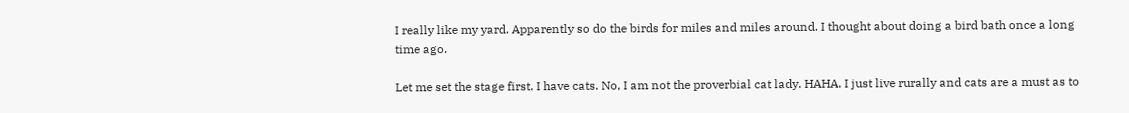I really like my yard. Apparently so do the birds for miles and miles around. I thought about doing a bird bath once a long time ago.

Let me set the stage first. I have cats. No, I am not the proverbial cat lady. HAHA. I just live rurally and cats are a must as to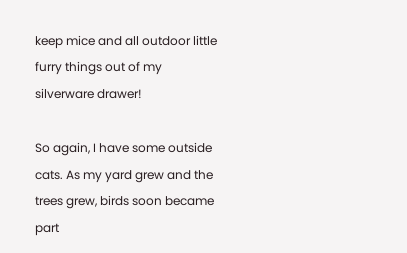keep mice and all outdoor little furry things out of my silverware drawer!

So again, I have some outside cats. As my yard grew and the trees grew, birds soon became part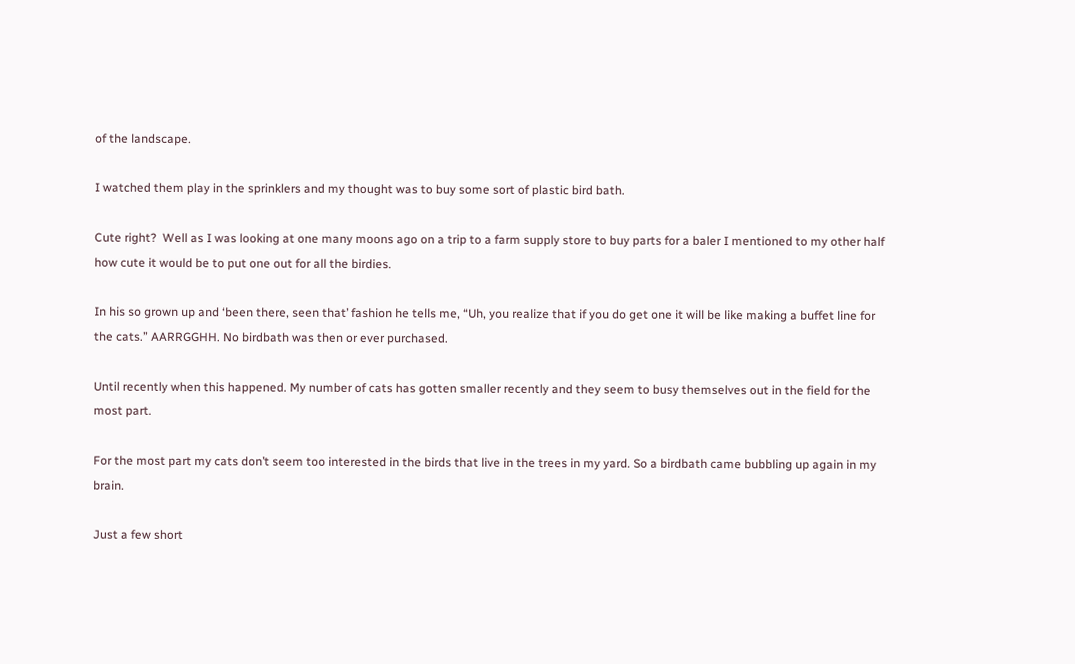of the landscape.

I watched them play in the sprinklers and my thought was to buy some sort of plastic bird bath.

Cute right?  Well as I was looking at one many moons ago on a trip to a farm supply store to buy parts for a baler I mentioned to my other half how cute it would be to put one out for all the birdies.

In his so grown up and ‘been there, seen that’ fashion he tells me, “Uh, you realize that if you do get one it will be like making a buffet line for the cats.” AARRGGHH. No birdbath was then or ever purchased.

Until recently when this happened. My number of cats has gotten smaller recently and they seem to busy themselves out in the field for the most part.

For the most part my cats don’t seem too interested in the birds that live in the trees in my yard. So a birdbath came bubbling up again in my brain.

Just a few short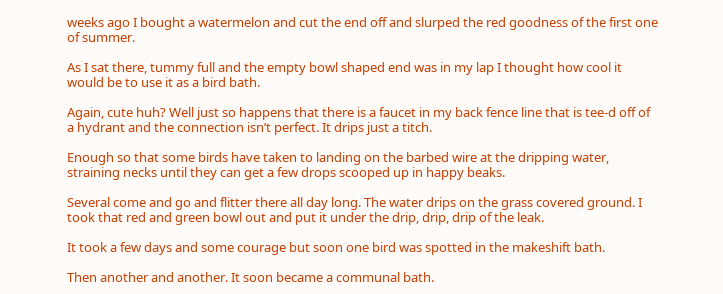weeks ago I bought a watermelon and cut the end off and slurped the red goodness of the first one of summer.

As I sat there, tummy full and the empty bowl shaped end was in my lap I thought how cool it would be to use it as a bird bath.

Again, cute huh? Well just so happens that there is a faucet in my back fence line that is tee-d off of a hydrant and the connection isn’t perfect. It drips just a titch.

Enough so that some birds have taken to landing on the barbed wire at the dripping water, straining necks until they can get a few drops scooped up in happy beaks.

Several come and go and flitter there all day long. The water drips on the grass covered ground. I took that red and green bowl out and put it under the drip, drip, drip of the leak.

It took a few days and some courage but soon one bird was spotted in the makeshift bath.

Then another and another. It soon became a communal bath.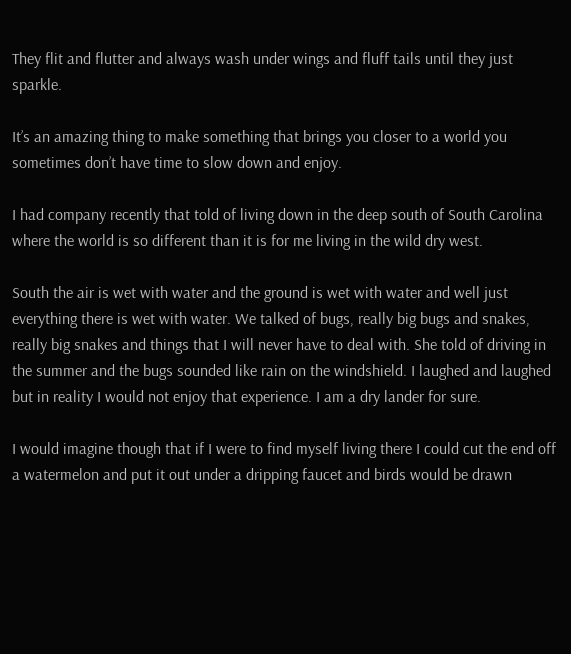They flit and flutter and always wash under wings and fluff tails until they just sparkle.

It’s an amazing thing to make something that brings you closer to a world you sometimes don’t have time to slow down and enjoy.

I had company recently that told of living down in the deep south of South Carolina where the world is so different than it is for me living in the wild dry west.

South the air is wet with water and the ground is wet with water and well just everything there is wet with water. We talked of bugs, really big bugs and snakes, really big snakes and things that I will never have to deal with. She told of driving in the summer and the bugs sounded like rain on the windshield. I laughed and laughed but in reality I would not enjoy that experience. I am a dry lander for sure.

I would imagine though that if I were to find myself living there I could cut the end off a watermelon and put it out under a dripping faucet and birds would be drawn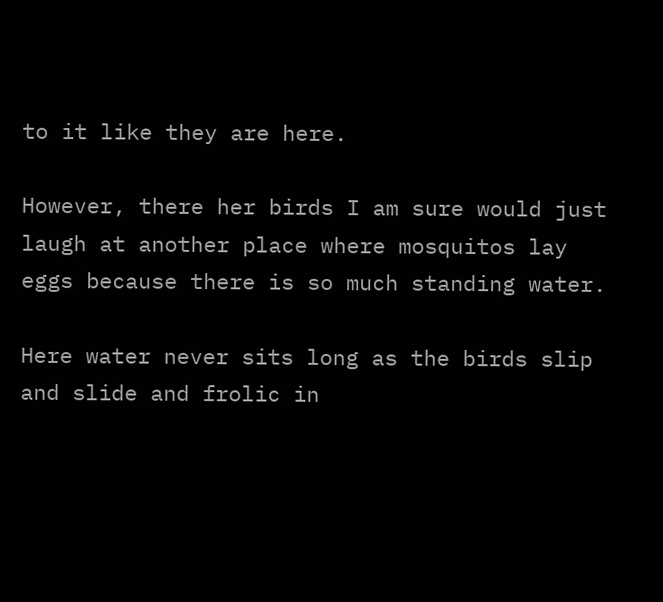to it like they are here.

However, there her birds I am sure would just laugh at another place where mosquitos lay eggs because there is so much standing water.

Here water never sits long as the birds slip and slide and frolic in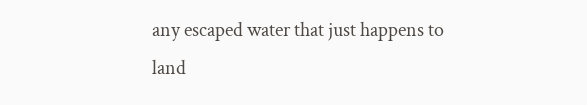any escaped water that just happens to land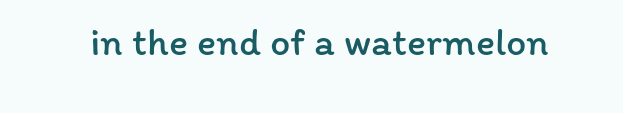in the end of a watermelon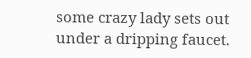some crazy lady sets out under a dripping faucet.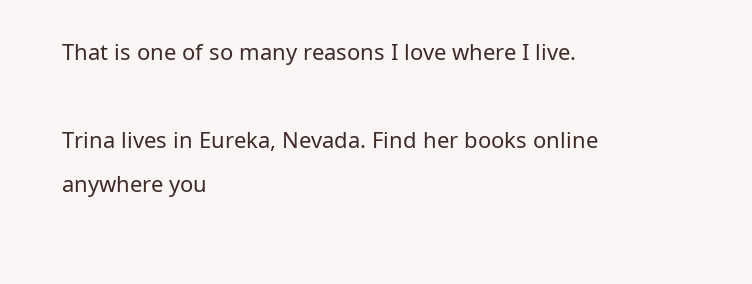That is one of so many reasons I love where I live.

Trina lives in Eureka, Nevada. Find her books online anywhere you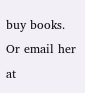buy books. Or email her at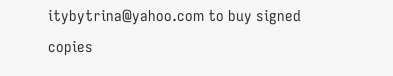itybytrina@yahoo.com to buy signed copies